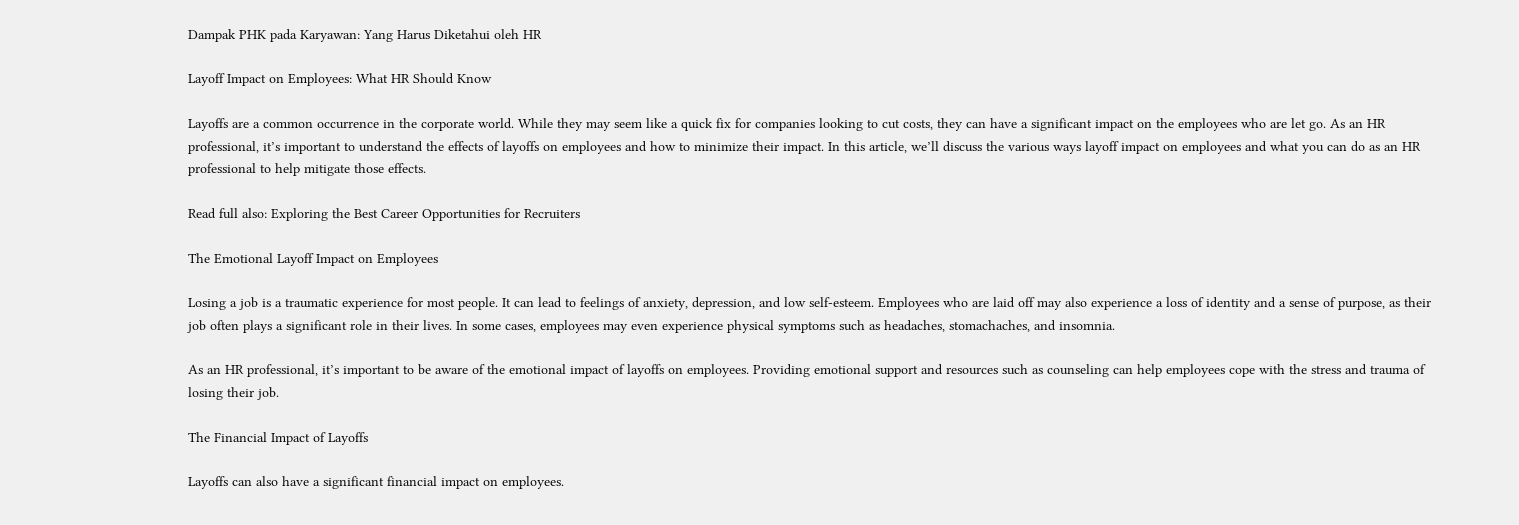Dampak PHK pada Karyawan: Yang Harus Diketahui oleh HR

Layoff Impact on Employees: What HR Should Know

Layoffs are a common occurrence in the corporate world. While they may seem like a quick fix for companies looking to cut costs, they can have a significant impact on the employees who are let go. As an HR professional, it’s important to understand the effects of layoffs on employees and how to minimize their impact. In this article, we’ll discuss the various ways layoff impact on employees and what you can do as an HR professional to help mitigate those effects.

Read full also: Exploring the Best Career Opportunities for Recruiters

The Emotional Layoff Impact on Employees

Losing a job is a traumatic experience for most people. It can lead to feelings of anxiety, depression, and low self-esteem. Employees who are laid off may also experience a loss of identity and a sense of purpose, as their job often plays a significant role in their lives. In some cases, employees may even experience physical symptoms such as headaches, stomachaches, and insomnia.

As an HR professional, it’s important to be aware of the emotional impact of layoffs on employees. Providing emotional support and resources such as counseling can help employees cope with the stress and trauma of losing their job.

The Financial Impact of Layoffs

Layoffs can also have a significant financial impact on employees.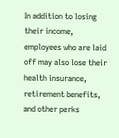In addition to losing their income, employees who are laid off may also lose their health insurance, retirement benefits, and other perks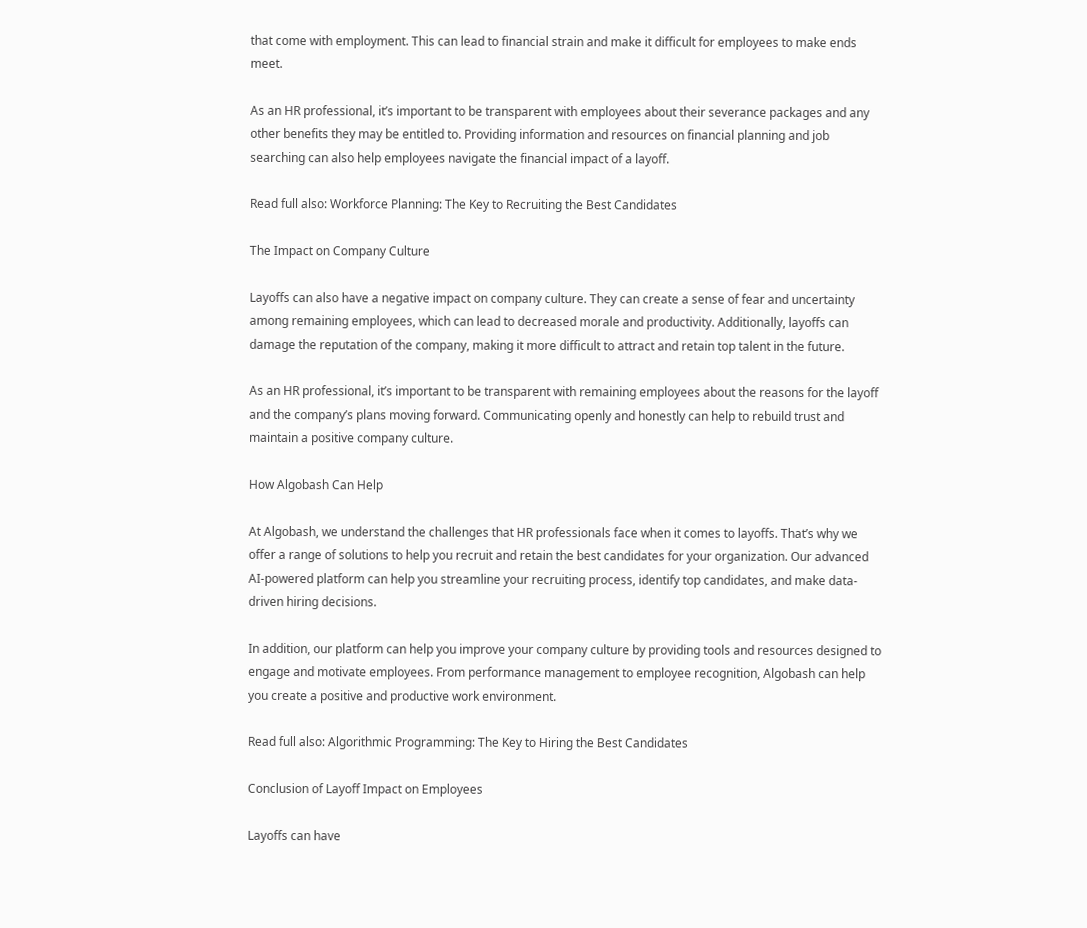that come with employment. This can lead to financial strain and make it difficult for employees to make ends meet.

As an HR professional, it’s important to be transparent with employees about their severance packages and any other benefits they may be entitled to. Providing information and resources on financial planning and job searching can also help employees navigate the financial impact of a layoff.

Read full also: Workforce Planning: The Key to Recruiting the Best Candidates

The Impact on Company Culture

Layoffs can also have a negative impact on company culture. They can create a sense of fear and uncertainty among remaining employees, which can lead to decreased morale and productivity. Additionally, layoffs can damage the reputation of the company, making it more difficult to attract and retain top talent in the future.

As an HR professional, it’s important to be transparent with remaining employees about the reasons for the layoff and the company’s plans moving forward. Communicating openly and honestly can help to rebuild trust and maintain a positive company culture.

How Algobash Can Help

At Algobash, we understand the challenges that HR professionals face when it comes to layoffs. That’s why we offer a range of solutions to help you recruit and retain the best candidates for your organization. Our advanced AI-powered platform can help you streamline your recruiting process, identify top candidates, and make data-driven hiring decisions.

In addition, our platform can help you improve your company culture by providing tools and resources designed to engage and motivate employees. From performance management to employee recognition, Algobash can help you create a positive and productive work environment.

Read full also: Algorithmic Programming: The Key to Hiring the Best Candidates

Conclusion of Layoff Impact on Employees

Layoffs can have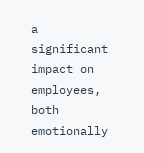a significant impact on employees, both emotionally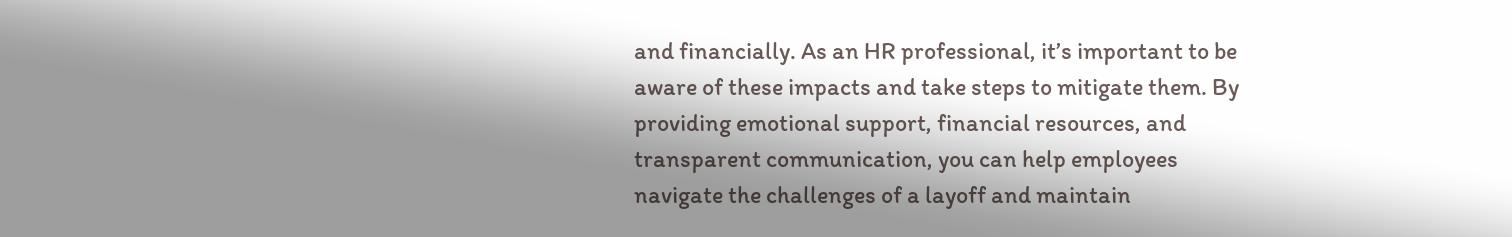and financially. As an HR professional, it’s important to be aware of these impacts and take steps to mitigate them. By providing emotional support, financial resources, and transparent communication, you can help employees navigate the challenges of a layoff and maintain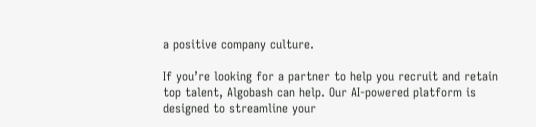a positive company culture.

If you’re looking for a partner to help you recruit and retain top talent, Algobash can help. Our AI-powered platform is designed to streamline your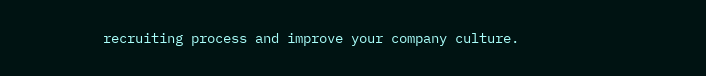recruiting process and improve your company culture.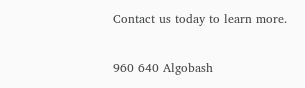Contact us today to learn more.

960 640 Algobash